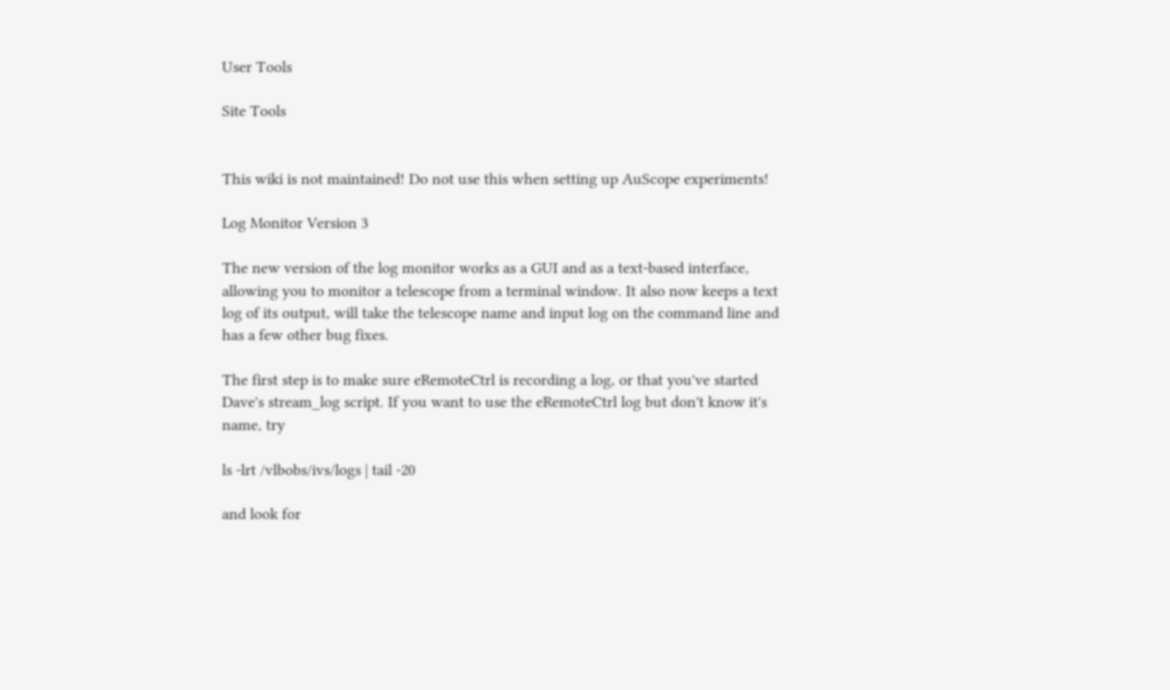User Tools

Site Tools


This wiki is not maintained! Do not use this when setting up AuScope experiments!

Log Monitor Version 3

The new version of the log monitor works as a GUI and as a text-based interface, allowing you to monitor a telescope from a terminal window. It also now keeps a text log of its output, will take the telescope name and input log on the command line and has a few other bug fixes.

The first step is to make sure eRemoteCtrl is recording a log, or that you've started Dave's stream_log script. If you want to use the eRemoteCtrl log but don't know it's name, try

ls -lrt /vlbobs/ivs/logs | tail -20

and look for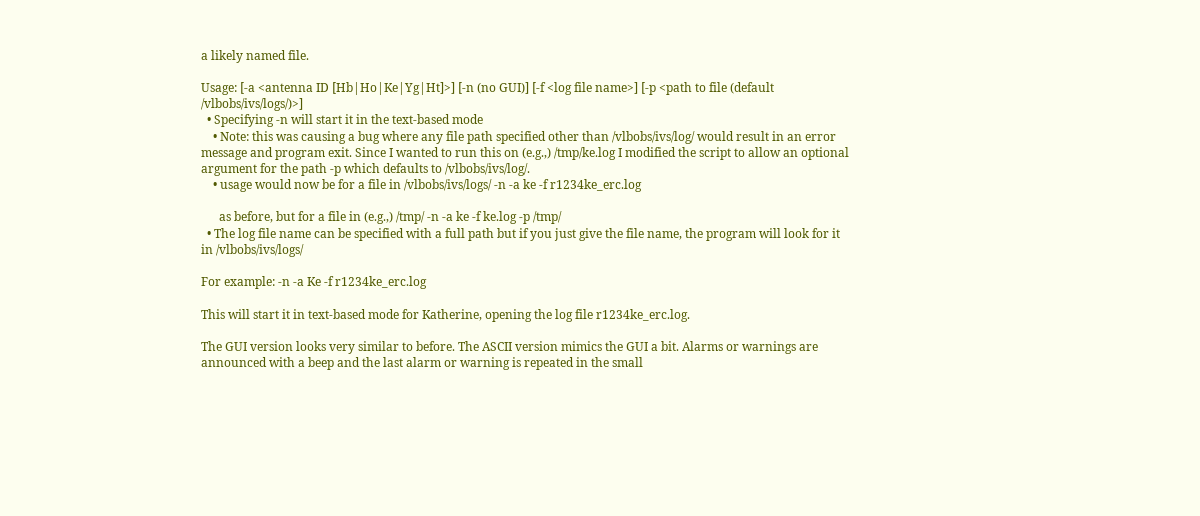a likely named file.

Usage: [-a <antenna ID [Hb|Ho|Ke|Yg|Ht]>] [-n (no GUI)] [-f <log file name>] [-p <path to file (default /vlbobs/ivs/logs/)>]
  • Specifying -n will start it in the text-based mode
    • Note: this was causing a bug where any file path specified other than /vlbobs/ivs/log/ would result in an error message and program exit. Since I wanted to run this on (e.g.,) /tmp/ke.log I modified the script to allow an optional argument for the path -p which defaults to /vlbobs/ivs/log/.
    • usage would now be for a file in /vlbobs/ivs/logs/ -n -a ke -f r1234ke_erc.log

      as before, but for a file in (e.g.,) /tmp/ -n -a ke -f ke.log -p /tmp/
  • The log file name can be specified with a full path but if you just give the file name, the program will look for it in /vlbobs/ivs/logs/

For example: -n -a Ke -f r1234ke_erc.log

This will start it in text-based mode for Katherine, opening the log file r1234ke_erc.log.

The GUI version looks very similar to before. The ASCII version mimics the GUI a bit. Alarms or warnings are announced with a beep and the last alarm or warning is repeated in the small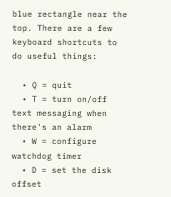blue rectangle near the top. There are a few keyboard shortcuts to do useful things:

  • Q = quit
  • T = turn on/off text messaging when there's an alarm
  • W = configure watchdog timer
  • D = set the disk offset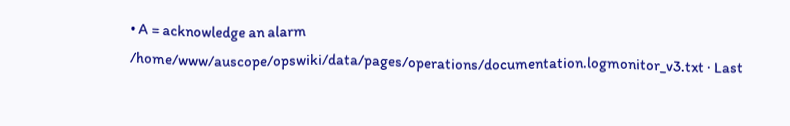• A = acknowledge an alarm
/home/www/auscope/opswiki/data/pages/operations/documentation.logmonitor_v3.txt · Last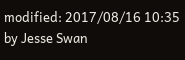modified: 2017/08/16 10:35 by Jesse Swan